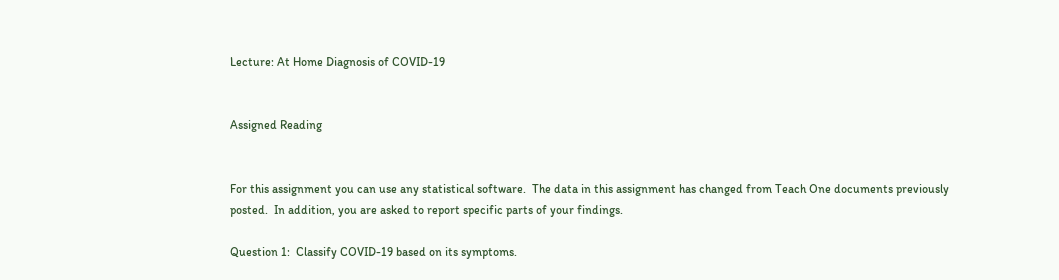Lecture: At Home Diagnosis of COVID-19


Assigned Reading


For this assignment you can use any statistical software.  The data in this assignment has changed from Teach One documents previously posted.  In addition, you are asked to report specific parts of your findings.

Question 1:  Classify COVID-19 based on its symptoms.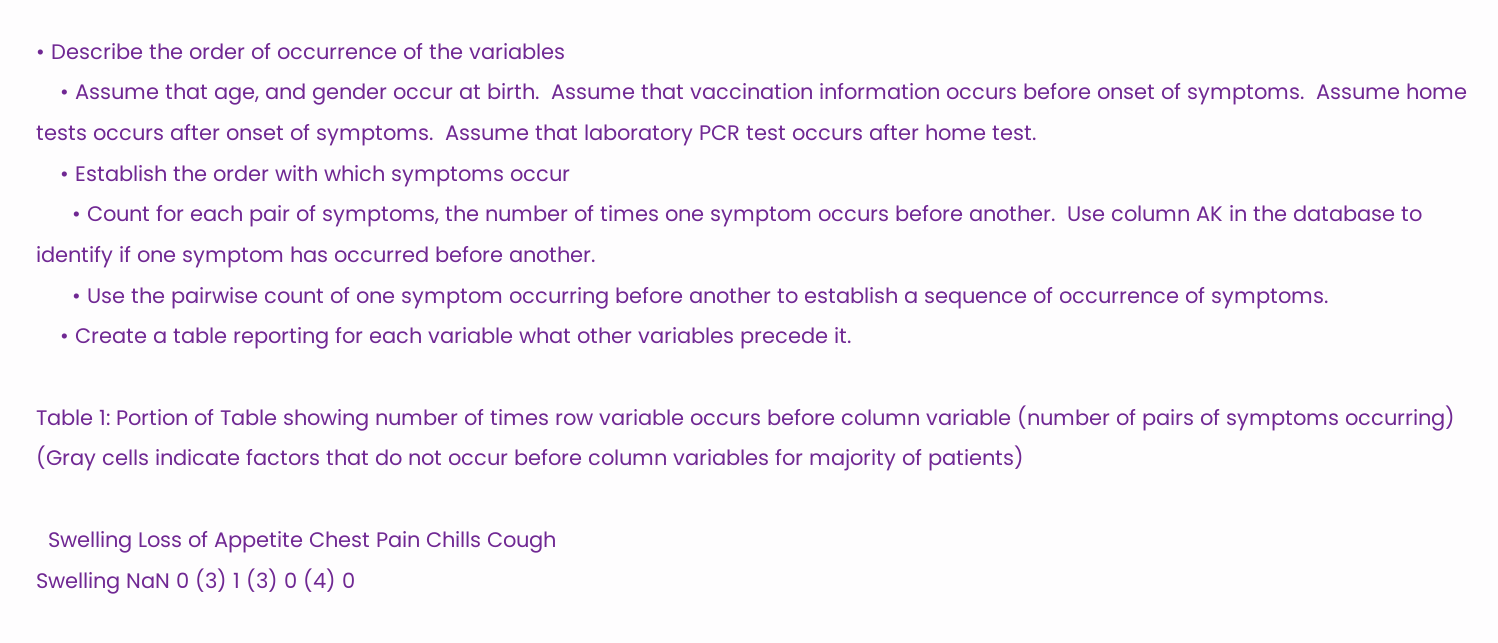• Describe the order of occurrence of the variables
    • Assume that age, and gender occur at birth.  Assume that vaccination information occurs before onset of symptoms.  Assume home tests occurs after onset of symptoms.  Assume that laboratory PCR test occurs after home test.
    • Establish the order with which symptoms occur
      • Count for each pair of symptoms, the number of times one symptom occurs before another.  Use column AK in the database to identify if one symptom has occurred before another.
      • Use the pairwise count of one symptom occurring before another to establish a sequence of occurrence of symptoms.
    • Create a table reporting for each variable what other variables precede it.

Table 1: Portion of Table showing number of times row variable occurs before column variable (number of pairs of symptoms occurring)
(Gray cells indicate factors that do not occur before column variables for majority of patients)

  Swelling Loss of Appetite Chest Pain Chills Cough
Swelling NaN 0 (3) 1 (3) 0 (4) 0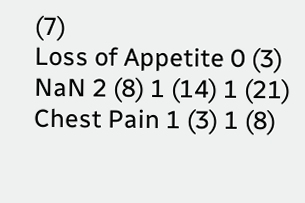(7)
Loss of Appetite 0 (3) NaN 2 (8) 1 (14) 1 (21)
Chest Pain 1 (3) 1 (8)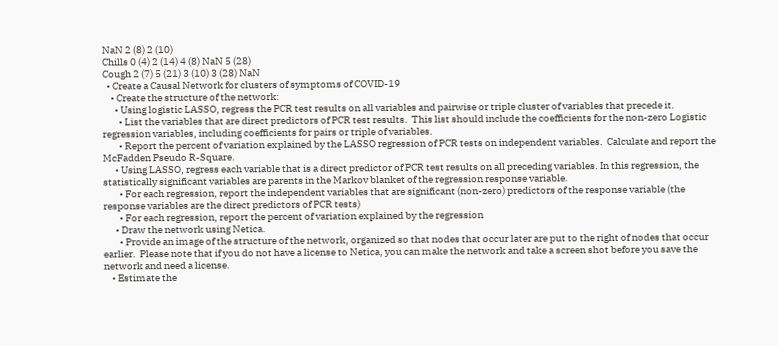NaN 2 (8) 2 (10)
Chills 0 (4) 2 (14) 4 (8) NaN 5 (28)
Cough 2 (7) 5 (21) 3 (10) 3 (28) NaN
  • Create a Causal Network for clusters of symptoms of COVID-19
    • Create the structure of the network:
      • Using logistic LASSO, regress the PCR test results on all variables and pairwise or triple cluster of variables that precede it.
        • List the variables that are direct predictors of PCR test results.  This list should include the coefficients for the non-zero Logistic regression variables, including coefficients for pairs or triple of variables.
        • Report the percent of variation explained by the LASSO regression of PCR tests on independent variables.  Calculate and report the McFadden Pseudo R-Square.
      • Using LASSO, regress each variable that is a direct predictor of PCR test results on all preceding variables. In this regression, the statistically significant variables are parents in the Markov blanket of the regression response variable.
        • For each regression, report the independent variables that are significant (non-zero) predictors of the response variable (the response variables are the direct predictors of PCR tests)
        • For each regression, report the percent of variation explained by the regression
      • Draw the network using Netica.
        • Provide an image of the structure of the network, organized so that nodes that occur later are put to the right of nodes that occur earlier.  Please note that if you do not have a license to Netica, you can make the network and take a screen shot before you save the network and need a license.
    • Estimate the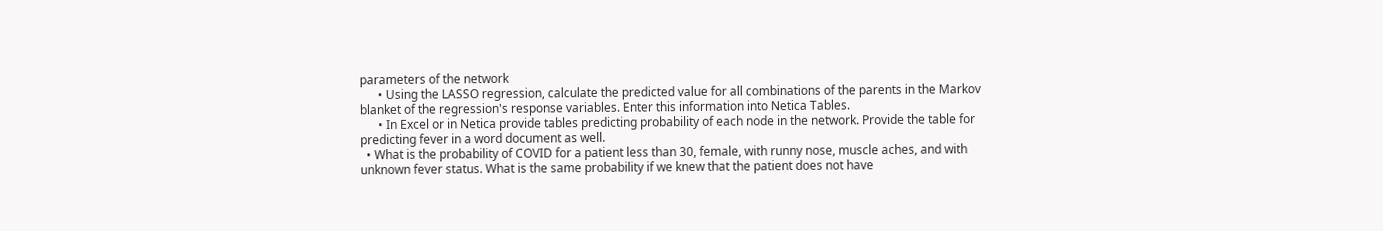parameters of the network
      • Using the LASSO regression, calculate the predicted value for all combinations of the parents in the Markov blanket of the regression's response variables. Enter this information into Netica Tables.
      • In Excel or in Netica provide tables predicting probability of each node in the network. Provide the table for predicting fever in a word document as well.
  • What is the probability of COVID for a patient less than 30, female, with runny nose, muscle aches, and with unknown fever status. What is the same probability if we knew that the patient does not have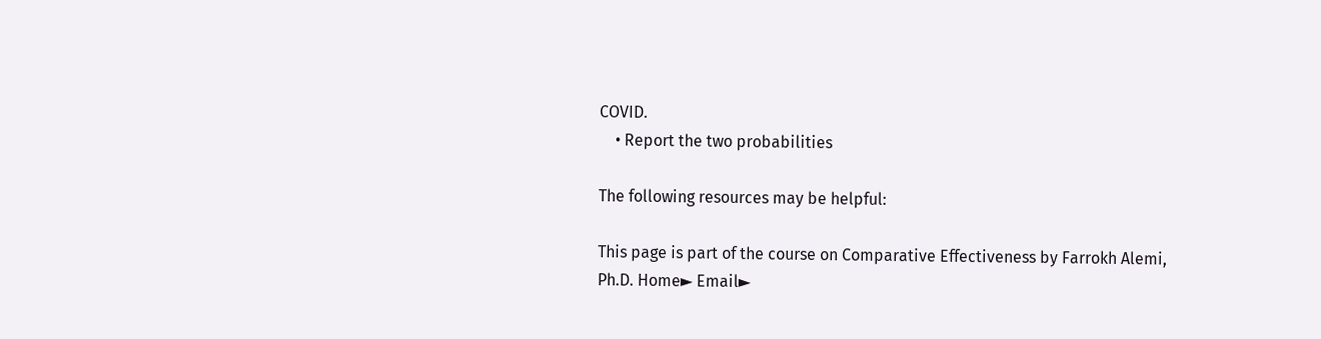COVID.
    • Report the two probabilities

The following resources may be helpful:

This page is part of the course on Comparative Effectiveness by Farrokh Alemi, Ph.D. Home► Email►